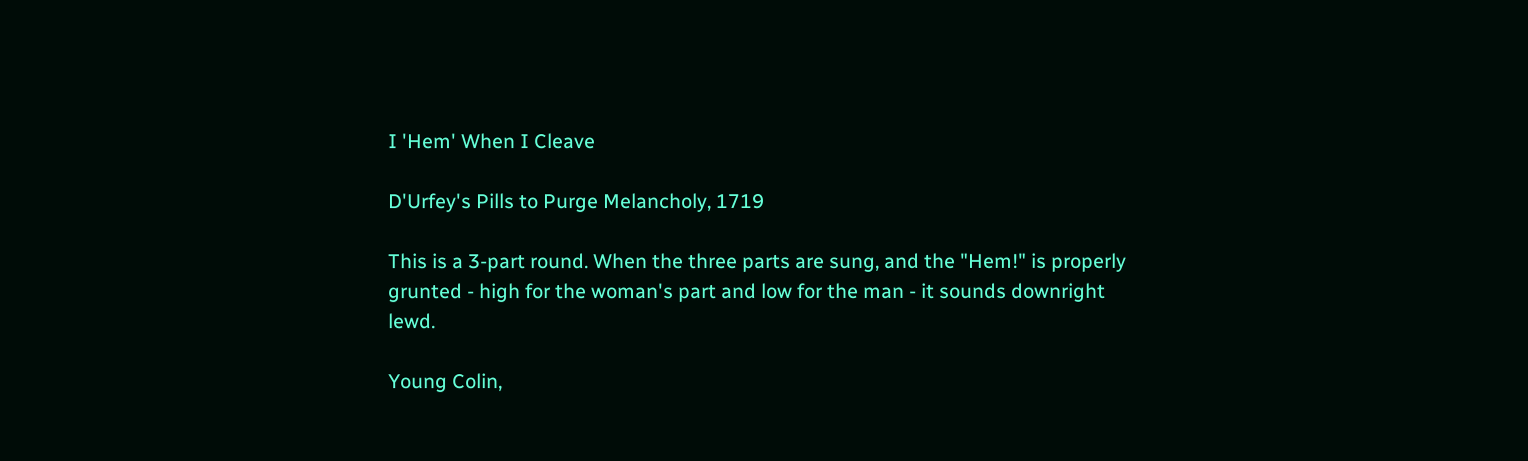I 'Hem' When I Cleave

D'Urfey's Pills to Purge Melancholy, 1719

This is a 3-part round. When the three parts are sung, and the "Hem!" is properly
grunted - high for the woman's part and low for the man - it sounds downright lewd.

Young Colin,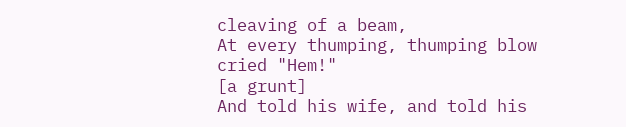cleaving of a beam,
At every thumping, thumping blow cried "Hem!"
[a grunt]
And told his wife, and told his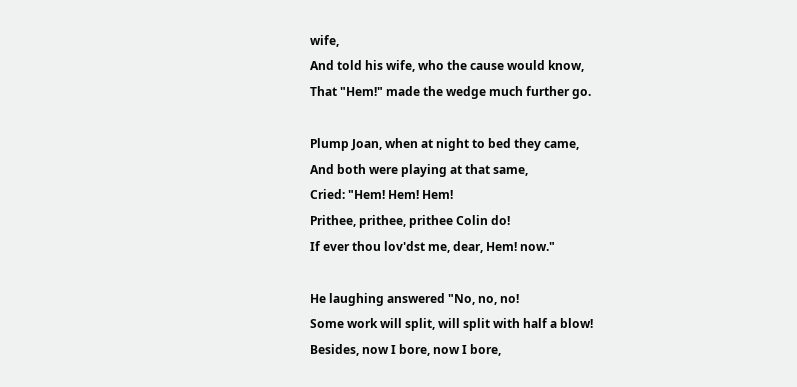wife,
And told his wife, who the cause would know,
That "Hem!" made the wedge much further go.

Plump Joan, when at night to bed they came,
And both were playing at that same,
Cried: "Hem! Hem! Hem!
Prithee, prithee, prithee Colin do!
If ever thou lov'dst me, dear, Hem! now."

He laughing answered "No, no, no!
Some work will split, will split with half a blow!
Besides, now I bore, now I bore,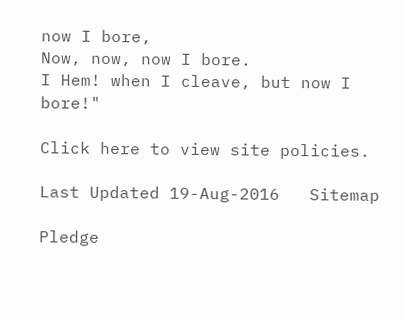now I bore,
Now, now, now I bore.
I Hem! when I cleave, but now I bore!"

Click here to view site policies.

Last Updated 19-Aug-2016   Sitemap

Pledge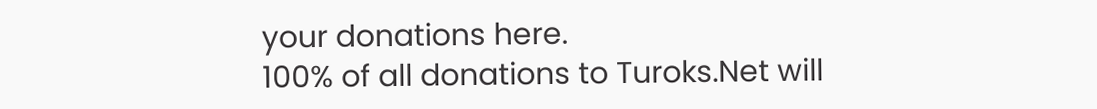your donations here.
100% of all donations to Turoks.Net will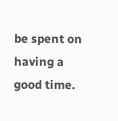be spent on having a good time.